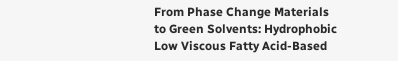From Phase Change Materials to Green Solvents: Hydrophobic Low Viscous Fatty Acid-Based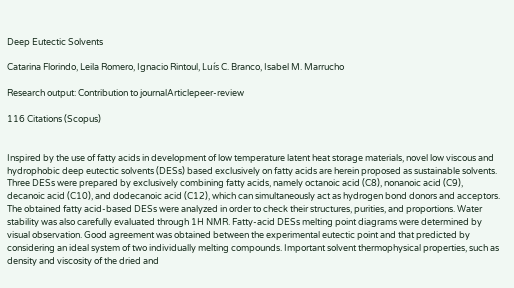Deep Eutectic Solvents

Catarina Florindo, Leila Romero, Ignacio Rintoul, Luís C. Branco, Isabel M. Marrucho

Research output: Contribution to journalArticlepeer-review

116 Citations (Scopus)


Inspired by the use of fatty acids in development of low temperature latent heat storage materials, novel low viscous and hydrophobic deep eutectic solvents (DESs) based exclusively on fatty acids are herein proposed as sustainable solvents. Three DESs were prepared by exclusively combining fatty acids, namely octanoic acid (C8), nonanoic acid (C9), decanoic acid (C10), and dodecanoic acid (C12), which can simultaneously act as hydrogen bond donors and acceptors. The obtained fatty acid-based DESs were analyzed in order to check their structures, purities, and proportions. Water stability was also carefully evaluated through 1H NMR. Fatty-acid DESs melting point diagrams were determined by visual observation. Good agreement was obtained between the experimental eutectic point and that predicted by considering an ideal system of two individually melting compounds. Important solvent thermophysical properties, such as density and viscosity of the dried and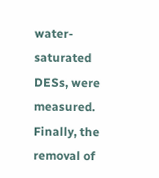water-saturated DESs, were measured. Finally, the removal of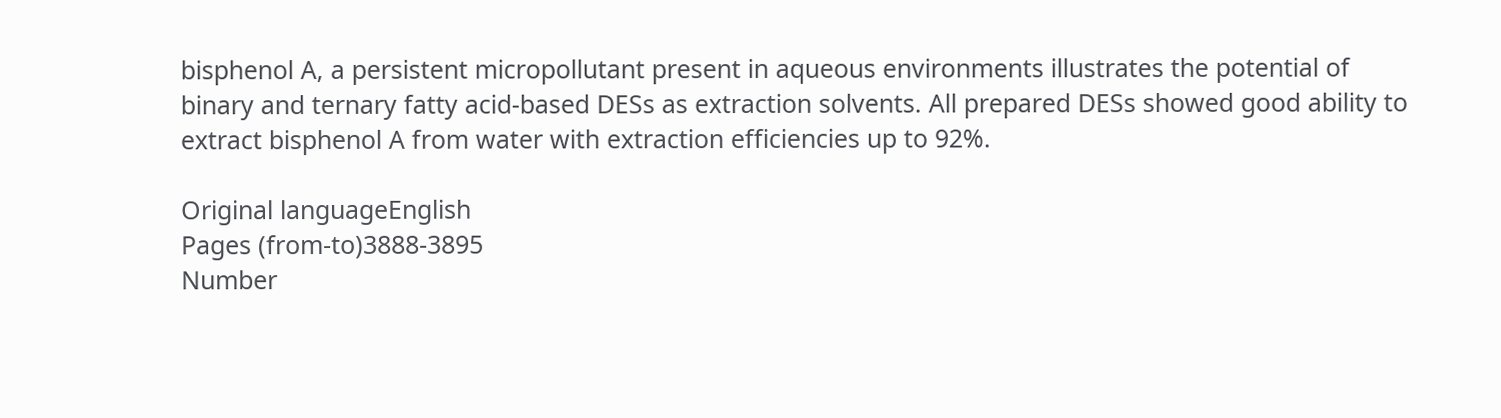bisphenol A, a persistent micropollutant present in aqueous environments illustrates the potential of binary and ternary fatty acid-based DESs as extraction solvents. All prepared DESs showed good ability to extract bisphenol A from water with extraction efficiencies up to 92%.

Original languageEnglish
Pages (from-to)3888-3895
Number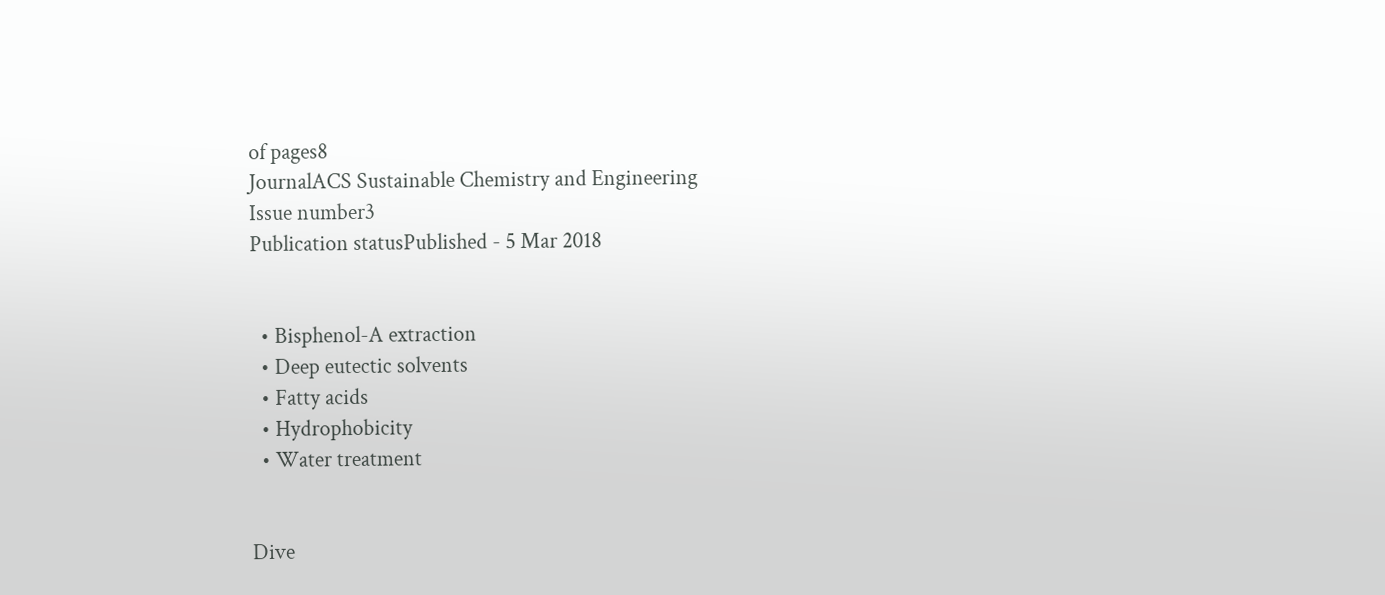of pages8
JournalACS Sustainable Chemistry and Engineering
Issue number3
Publication statusPublished - 5 Mar 2018


  • Bisphenol-A extraction
  • Deep eutectic solvents
  • Fatty acids
  • Hydrophobicity
  • Water treatment


Dive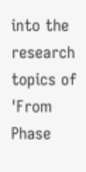into the research topics of 'From Phase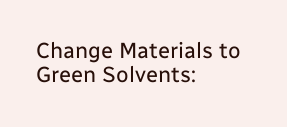Change Materials to Green Solvents: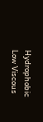Hydrophobic Low Viscous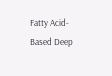Fatty Acid-Based Deep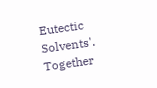Eutectic Solvents'. Together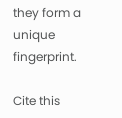they form a unique fingerprint.

Cite this